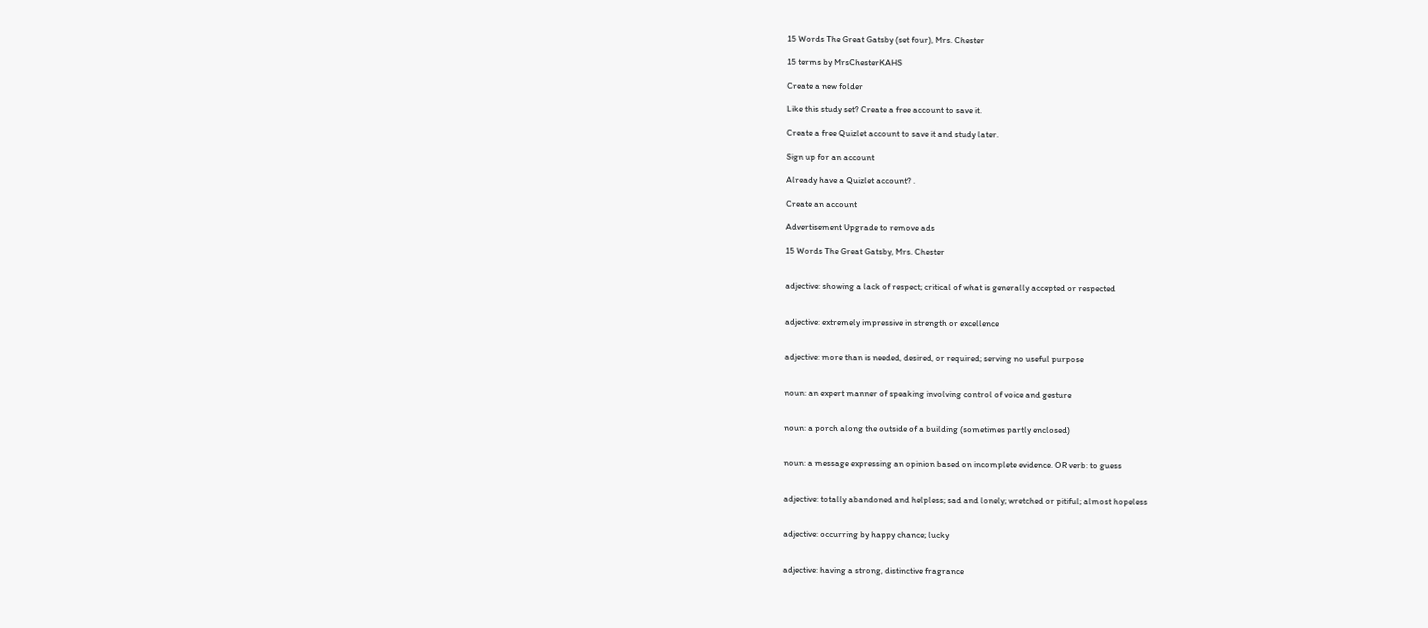15 Words The Great Gatsby (set four), Mrs. Chester

15 terms by MrsChesterKAHS

Create a new folder

Like this study set? Create a free account to save it.

Create a free Quizlet account to save it and study later.

Sign up for an account

Already have a Quizlet account? .

Create an account

Advertisement Upgrade to remove ads

15 Words The Great Gatsby, Mrs. Chester


adjective: showing a lack of respect; critical of what is generally accepted or respected


adjective: extremely impressive in strength or excellence


adjective: more than is needed, desired, or required; serving no useful purpose


noun: an expert manner of speaking involving control of voice and gesture


noun: a porch along the outside of a building (sometimes partly enclosed)


noun: a message expressing an opinion based on incomplete evidence. OR verb: to guess


adjective: totally abandoned and helpless; sad and lonely; wretched or pitiful; almost hopeless


adjective: occurring by happy chance; lucky


adjective: having a strong, distinctive fragrance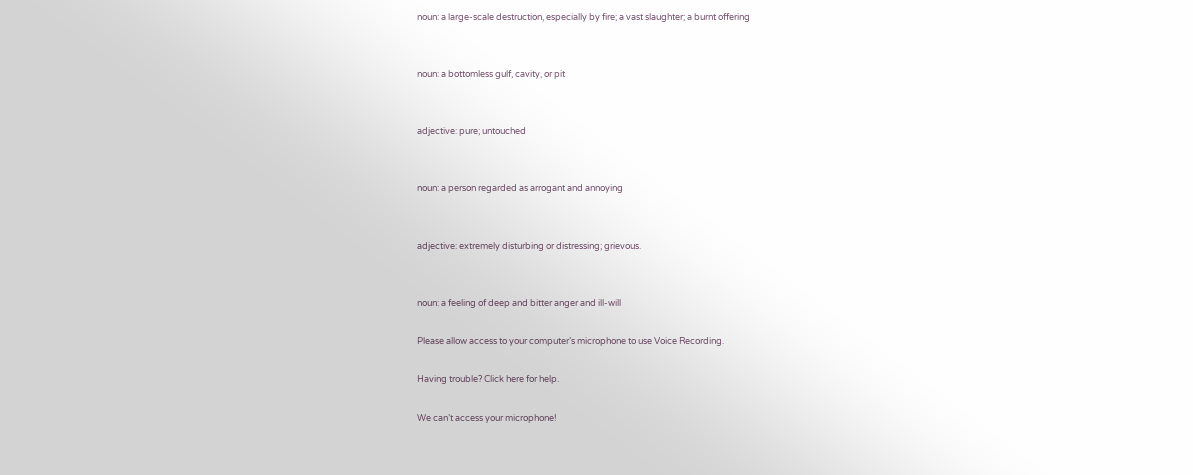noun: a large-scale destruction, especially by fire; a vast slaughter; a burnt offering


noun: a bottomless gulf, cavity, or pit


adjective: pure; untouched


noun: a person regarded as arrogant and annoying


adjective: extremely disturbing or distressing; grievous.


noun: a feeling of deep and bitter anger and ill-will

Please allow access to your computer’s microphone to use Voice Recording.

Having trouble? Click here for help.

We can’t access your microphone!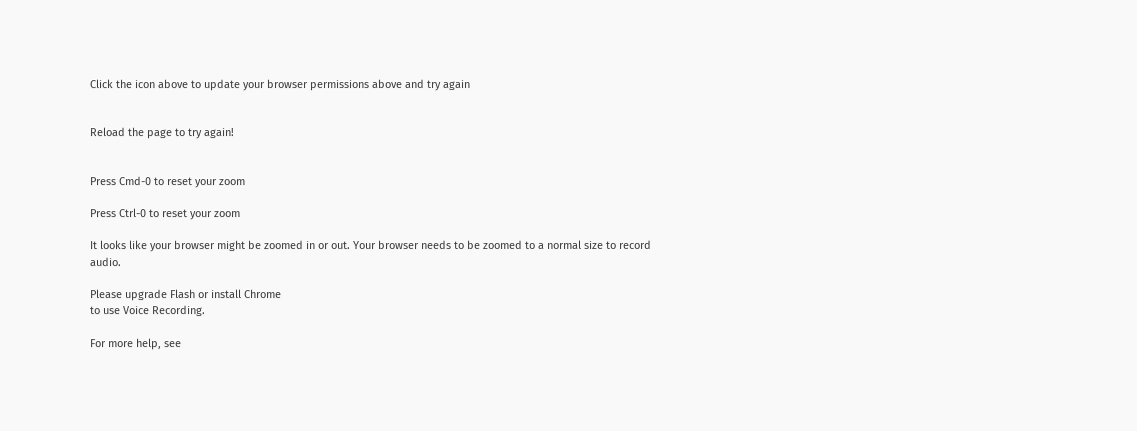Click the icon above to update your browser permissions above and try again


Reload the page to try again!


Press Cmd-0 to reset your zoom

Press Ctrl-0 to reset your zoom

It looks like your browser might be zoomed in or out. Your browser needs to be zoomed to a normal size to record audio.

Please upgrade Flash or install Chrome
to use Voice Recording.

For more help, see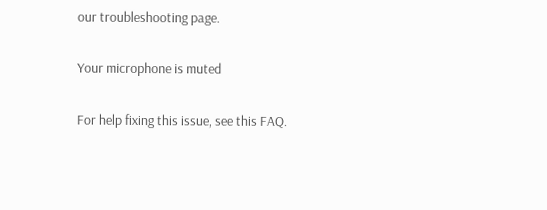our troubleshooting page.

Your microphone is muted

For help fixing this issue, see this FAQ.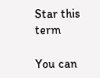Star this term

You can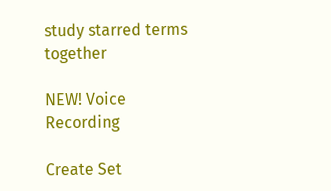study starred terms together

NEW! Voice Recording

Create Set